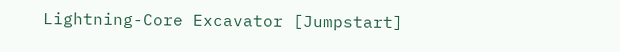Lightning-Core Excavator [Jumpstart]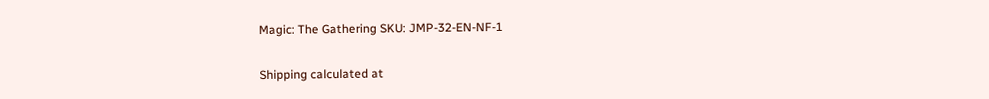Magic: The Gathering SKU: JMP-32-EN-NF-1


Shipping calculated at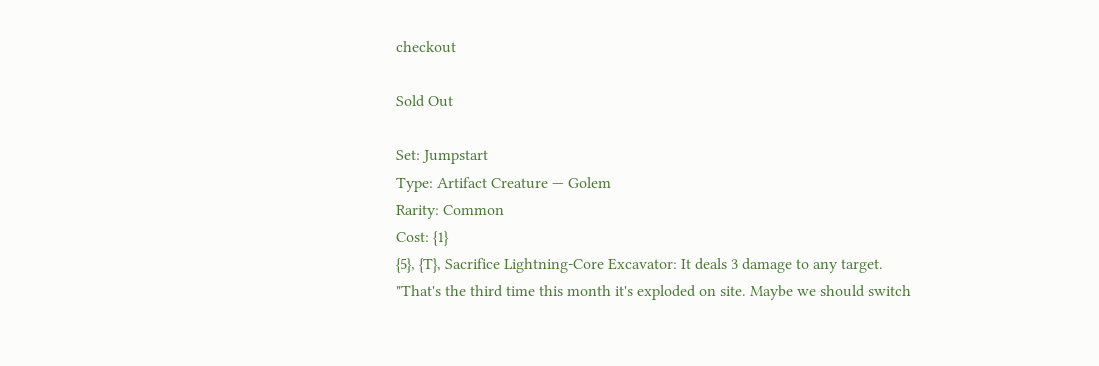checkout

Sold Out

Set: Jumpstart
Type: Artifact Creature — Golem
Rarity: Common
Cost: {1}
{5}, {T}, Sacrifice Lightning-Core Excavator: It deals 3 damage to any target.
"That's the third time this month it's exploded on site. Maybe we should switch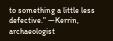to something a little less defective." —Kerrin, archaeologist